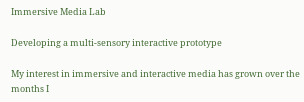Immersive Media Lab

Developing a multi-sensory interactive prototype

My interest in immersive and interactive media has grown over the months I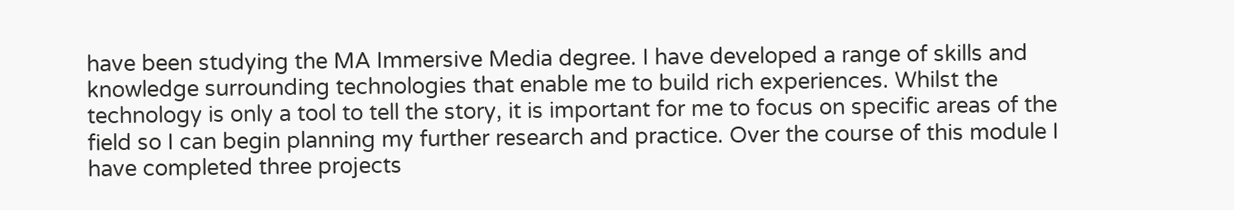have been studying the MA Immersive Media degree. I have developed a range of skills and knowledge surrounding technologies that enable me to build rich experiences. Whilst the technology is only a tool to tell the story, it is important for me to focus on specific areas of the field so I can begin planning my further research and practice. Over the course of this module I have completed three projects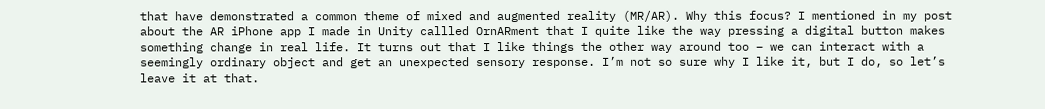that have demonstrated a common theme of mixed and augmented reality (MR/AR). Why this focus? I mentioned in my post about the AR iPhone app I made in Unity callled OrnARment that I quite like the way pressing a digital button makes something change in real life. It turns out that I like things the other way around too – we can interact with a seemingly ordinary object and get an unexpected sensory response. I’m not so sure why I like it, but I do, so let’s leave it at that.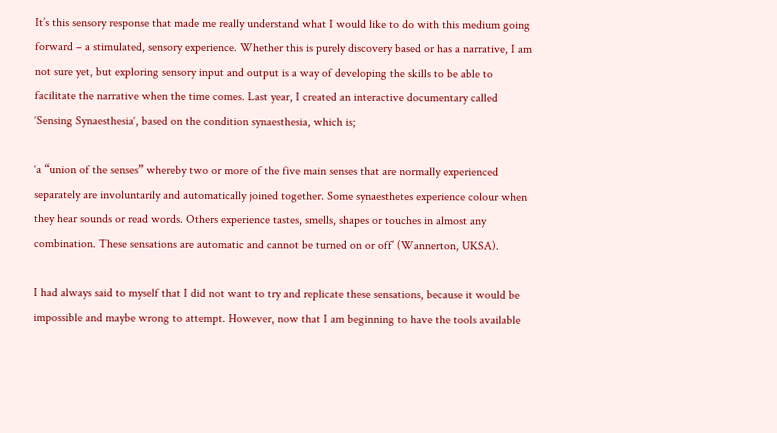It’s this sensory response that made me really understand what I would like to do with this medium going forward – a stimulated, sensory experience. Whether this is purely discovery based or has a narrative, I am not sure yet, but exploring sensory input and output is a way of developing the skills to be able to facilitate the narrative when the time comes. Last year, I created an interactive documentary called ‘Sensing Synaesthesia‘, based on the condition synaesthesia, which is;

‘a “union of the senses” whereby two or more of the five main senses that are normally experienced separately are involuntarily and automatically joined together. Some synaesthetes experience colour when they hear sounds or read words. Others experience tastes, smells, shapes or touches in almost any combination. These sensations are automatic and cannot be turned on or off’ (Wannerton, UKSA).

I had always said to myself that I did not want to try and replicate these sensations, because it would be impossible and maybe wrong to attempt. However, now that I am beginning to have the tools available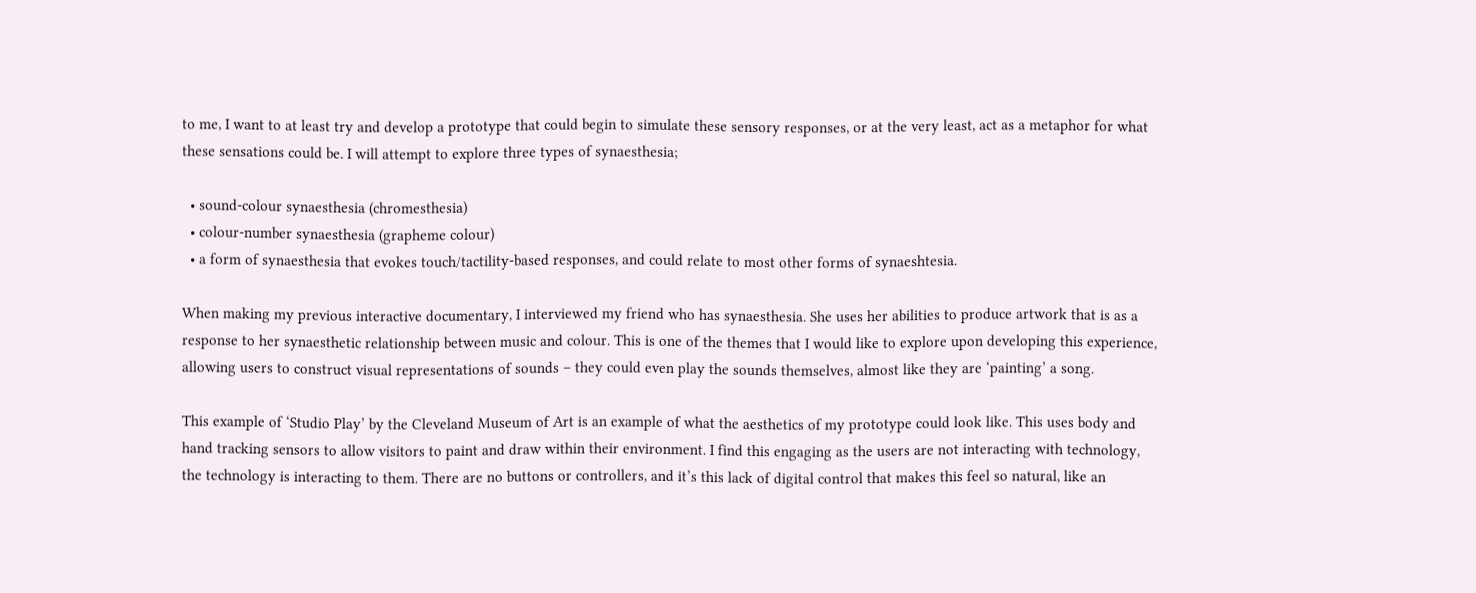to me, I want to at least try and develop a prototype that could begin to simulate these sensory responses, or at the very least, act as a metaphor for what these sensations could be. I will attempt to explore three types of synaesthesia;

  • sound-colour synaesthesia (chromesthesia)
  • colour-number synaesthesia (grapheme colour)
  • a form of synaesthesia that evokes touch/tactility-based responses, and could relate to most other forms of synaeshtesia.

When making my previous interactive documentary, I interviewed my friend who has synaesthesia. She uses her abilities to produce artwork that is as a response to her synaesthetic relationship between music and colour. This is one of the themes that I would like to explore upon developing this experience, allowing users to construct visual representations of sounds – they could even play the sounds themselves, almost like they are ‘painting’ a song.

This example of ‘Studio Play’ by the Cleveland Museum of Art is an example of what the aesthetics of my prototype could look like. This uses body and hand tracking sensors to allow visitors to paint and draw within their environment. I find this engaging as the users are not interacting with technology, the technology is interacting to them. There are no buttons or controllers, and it’s this lack of digital control that makes this feel so natural, like an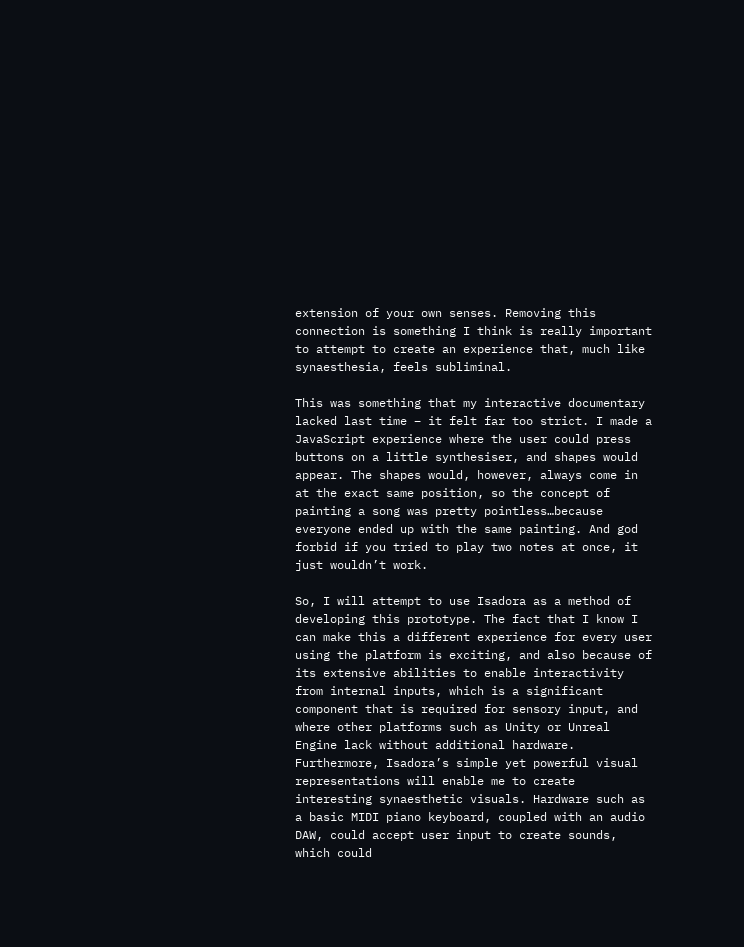extension of your own senses. Removing this connection is something I think is really important to attempt to create an experience that, much like synaesthesia, feels subliminal.

This was something that my interactive documentary lacked last time – it felt far too strict. I made a JavaScript experience where the user could press buttons on a little synthesiser, and shapes would appear. The shapes would, however, always come in at the exact same position, so the concept of painting a song was pretty pointless…because everyone ended up with the same painting. And god forbid if you tried to play two notes at once, it just wouldn’t work.

So, I will attempt to use Isadora as a method of developing this prototype. The fact that I know I can make this a different experience for every user using the platform is exciting, and also because of its extensive abilities to enable interactivity from internal inputs, which is a significant component that is required for sensory input, and where other platforms such as Unity or Unreal Engine lack without additional hardware. Furthermore, Isadora’s simple yet powerful visual representations will enable me to create interesting synaesthetic visuals. Hardware such as a basic MIDI piano keyboard, coupled with an audio DAW, could accept user input to create sounds, which could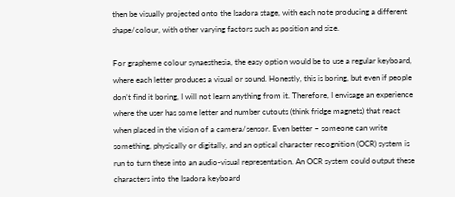then be visually projected onto the Isadora stage, with each note producing a different shape/colour, with other varying factors such as position and size.

For grapheme colour synaesthesia, the easy option would be to use a regular keyboard, where each letter produces a visual or sound. Honestly, this is boring, but even if people don’t find it boring, I will not learn anything from it. Therefore, I envisage an experience where the user has some letter and number cutouts (think fridge magnets) that react when placed in the vision of a camera/sensor. Even better – someone can write something, physically or digitally, and an optical character recognition (OCR) system is run to turn these into an audio-visual representation. An OCR system could output these characters into the Isadora keyboard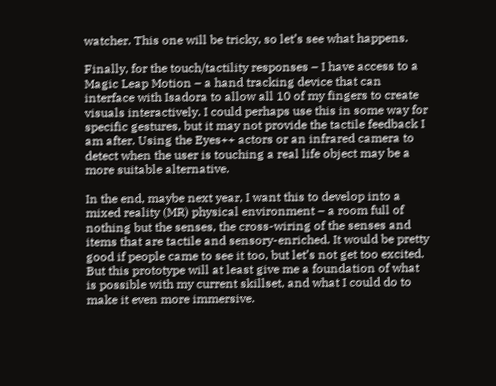watcher. This one will be tricky, so let’s see what happens.

Finally, for the touch/tactility responses – I have access to a Magic Leap Motion – a hand tracking device that can interface with Isadora to allow all 10 of my fingers to create visuals interactively. I could perhaps use this in some way for specific gestures, but it may not provide the tactile feedback I am after. Using the Eyes++ actors or an infrared camera to detect when the user is touching a real life object may be a more suitable alternative.

In the end, maybe next year, I want this to develop into a mixed reality (MR) physical environment – a room full of nothing but the senses, the cross-wiring of the senses and items that are tactile and sensory-enriched. It would be pretty good if people came to see it too, but let’s not get too excited. But this prototype will at least give me a foundation of what is possible with my current skillset, and what I could do to make it even more immersive.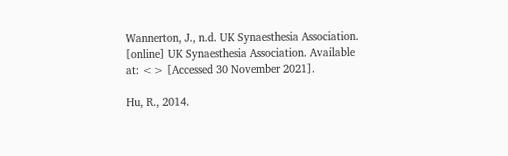Wannerton, J., n.d. UK Synaesthesia Association. [online] UK Synaesthesia Association. Available at: <> [Accessed 30 November 2021].

Hu, R., 2014.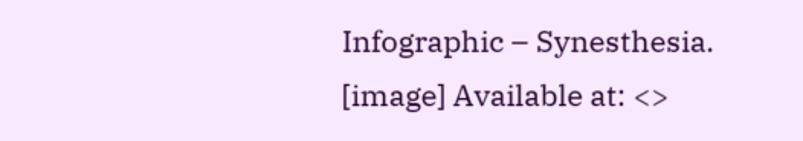Infographic – Synesthesia. [image] Available at: <>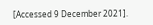[Accessed 9 December 2021].